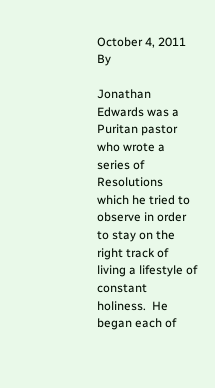October 4, 2011 By

Jonathan Edwards was a Puritan pastor who wrote a series of Resolutions which he tried to observe in order to stay on the right track of living a lifestyle of constant holiness.  He began each of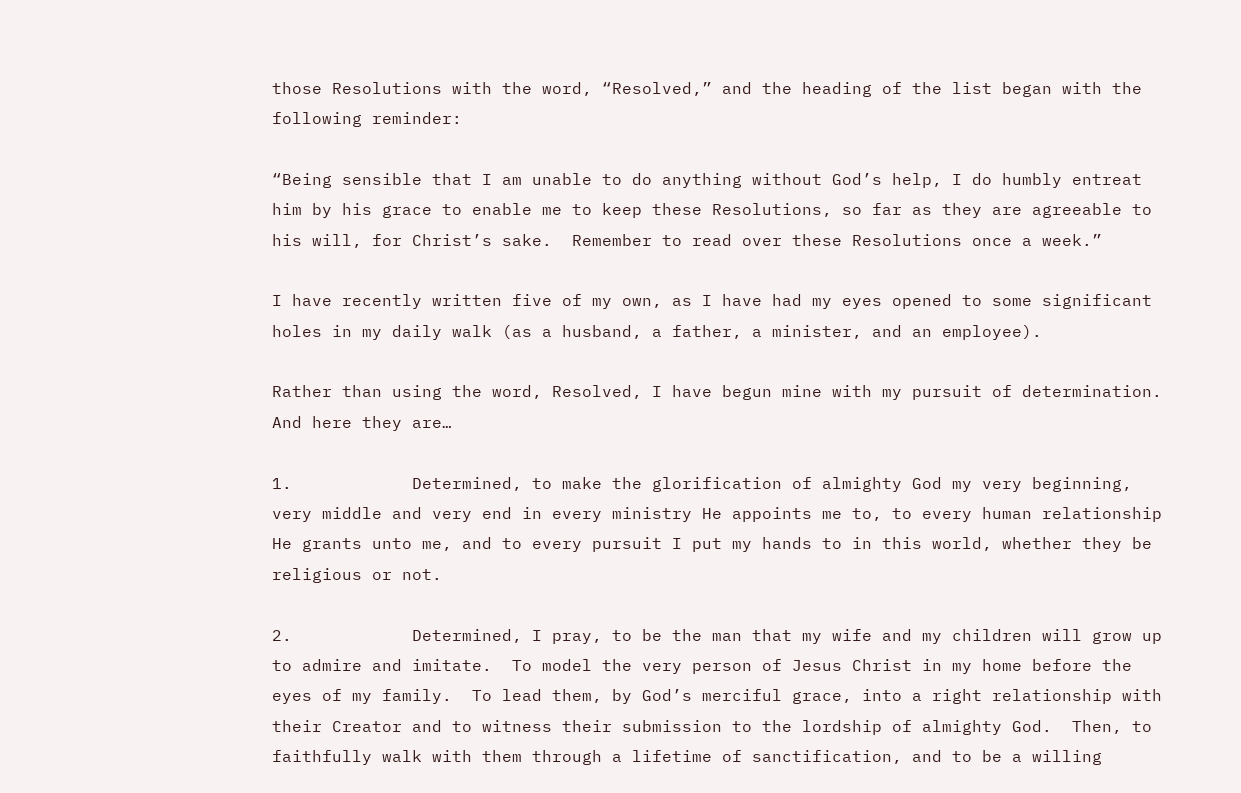those Resolutions with the word, “Resolved,” and the heading of the list began with the following reminder:

“Being sensible that I am unable to do anything without God’s help, I do humbly entreat him by his grace to enable me to keep these Resolutions, so far as they are agreeable to his will, for Christ’s sake.  Remember to read over these Resolutions once a week.”

I have recently written five of my own, as I have had my eyes opened to some significant holes in my daily walk (as a husband, a father, a minister, and an employee).

Rather than using the word, Resolved, I have begun mine with my pursuit of determination.  And here they are…

1.            Determined, to make the glorification of almighty God my very beginning, very middle and very end in every ministry He appoints me to, to every human relationship He grants unto me, and to every pursuit I put my hands to in this world, whether they be religious or not.

2.            Determined, I pray, to be the man that my wife and my children will grow up to admire and imitate.  To model the very person of Jesus Christ in my home before the eyes of my family.  To lead them, by God’s merciful grace, into a right relationship with their Creator and to witness their submission to the lordship of almighty God.  Then, to faithfully walk with them through a lifetime of sanctification, and to be a willing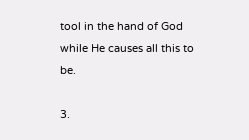tool in the hand of God while He causes all this to be.

3.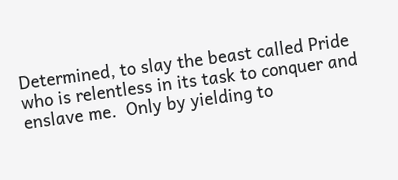Determined, to slay the beast called Pride who is relentless in its task to conquer and enslave me.  Only by yielding to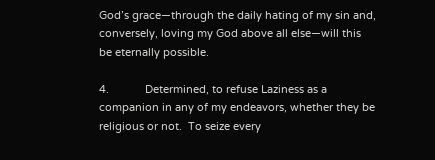God’s grace—through the daily hating of my sin and, conversely, loving my God above all else—will this be eternally possible.

4.            Determined, to refuse Laziness as a companion in any of my endeavors, whether they be religious or not.  To seize every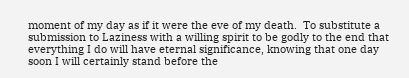moment of my day as if it were the eve of my death.  To substitute a submission to Laziness with a willing spirit to be godly to the end that everything I do will have eternal significance, knowing that one day soon I will certainly stand before the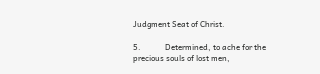Judgment Seat of Christ.

5.            Determined, to ache for the precious souls of lost men,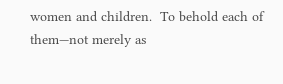women and children.  To behold each of them—not merely as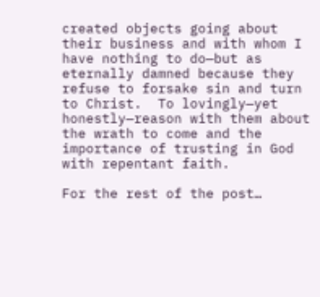created objects going about their business and with whom I have nothing to do—but as eternally damned because they refuse to forsake sin and turn to Christ.  To lovingly—yet honestly—reason with them about the wrath to come and the importance of trusting in God with repentant faith.

For the rest of the post…